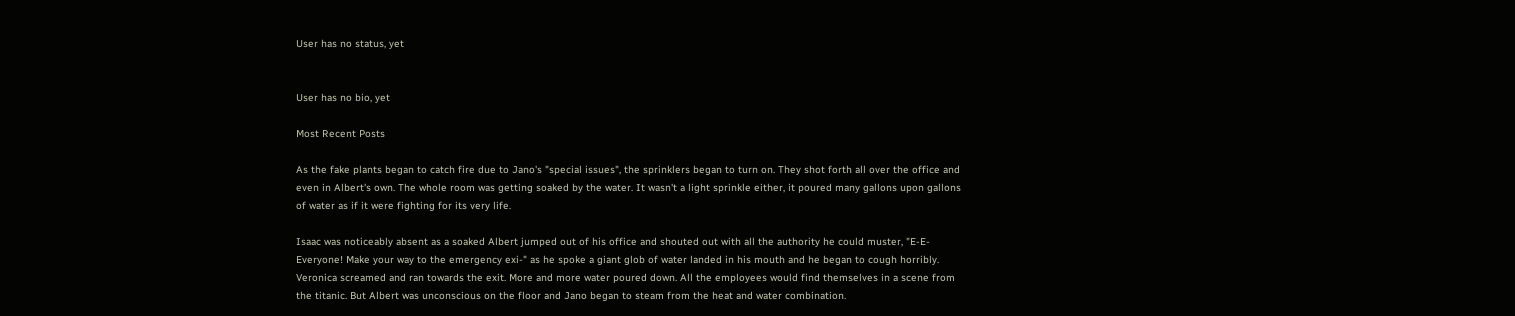User has no status, yet


User has no bio, yet

Most Recent Posts

As the fake plants began to catch fire due to Jano's "special issues", the sprinklers began to turn on. They shot forth all over the office and even in Albert's own. The whole room was getting soaked by the water. It wasn't a light sprinkle either, it poured many gallons upon gallons of water as if it were fighting for its very life.

Isaac was noticeably absent as a soaked Albert jumped out of his office and shouted out with all the authority he could muster, "E-E-Everyone! Make your way to the emergency exi-" as he spoke a giant glob of water landed in his mouth and he began to cough horribly. Veronica screamed and ran towards the exit. More and more water poured down. All the employees would find themselves in a scene from the titanic. But Albert was unconscious on the floor and Jano began to steam from the heat and water combination.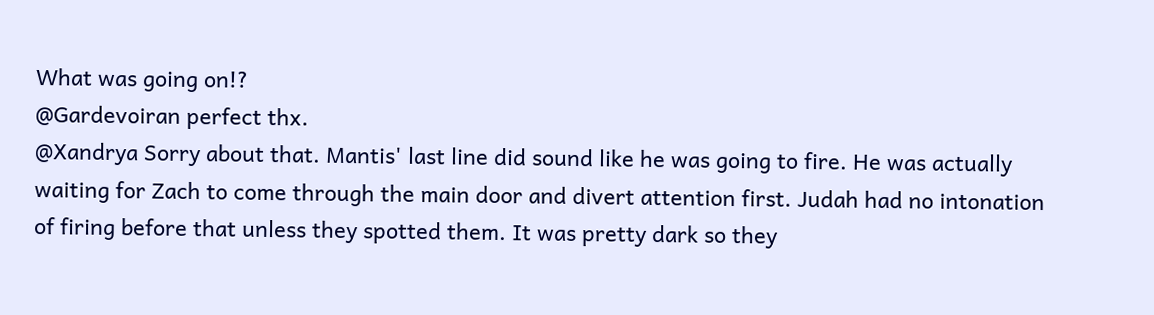What was going on!?
@Gardevoiran perfect thx.
@Xandrya Sorry about that. Mantis' last line did sound like he was going to fire. He was actually waiting for Zach to come through the main door and divert attention first. Judah had no intonation of firing before that unless they spotted them. It was pretty dark so they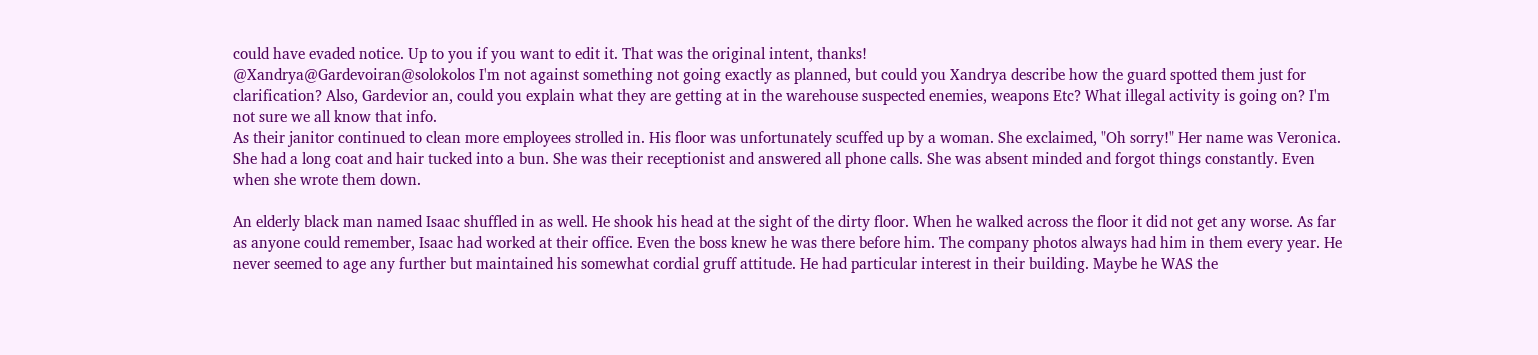could have evaded notice. Up to you if you want to edit it. That was the original intent, thanks!
@Xandrya@Gardevoiran@solokolos I'm not against something not going exactly as planned, but could you Xandrya describe how the guard spotted them just for clarification? Also, Gardevior an, could you explain what they are getting at in the warehouse suspected enemies, weapons Etc? What illegal activity is going on? I'm not sure we all know that info.
As their janitor continued to clean more employees strolled in. His floor was unfortunately scuffed up by a woman. She exclaimed, "Oh sorry!" Her name was Veronica. She had a long coat and hair tucked into a bun. She was their receptionist and answered all phone calls. She was absent minded and forgot things constantly. Even when she wrote them down.

An elderly black man named Isaac shuffled in as well. He shook his head at the sight of the dirty floor. When he walked across the floor it did not get any worse. As far as anyone could remember, Isaac had worked at their office. Even the boss knew he was there before him. The company photos always had him in them every year. He never seemed to age any further but maintained his somewhat cordial gruff attitude. He had particular interest in their building. Maybe he WAS the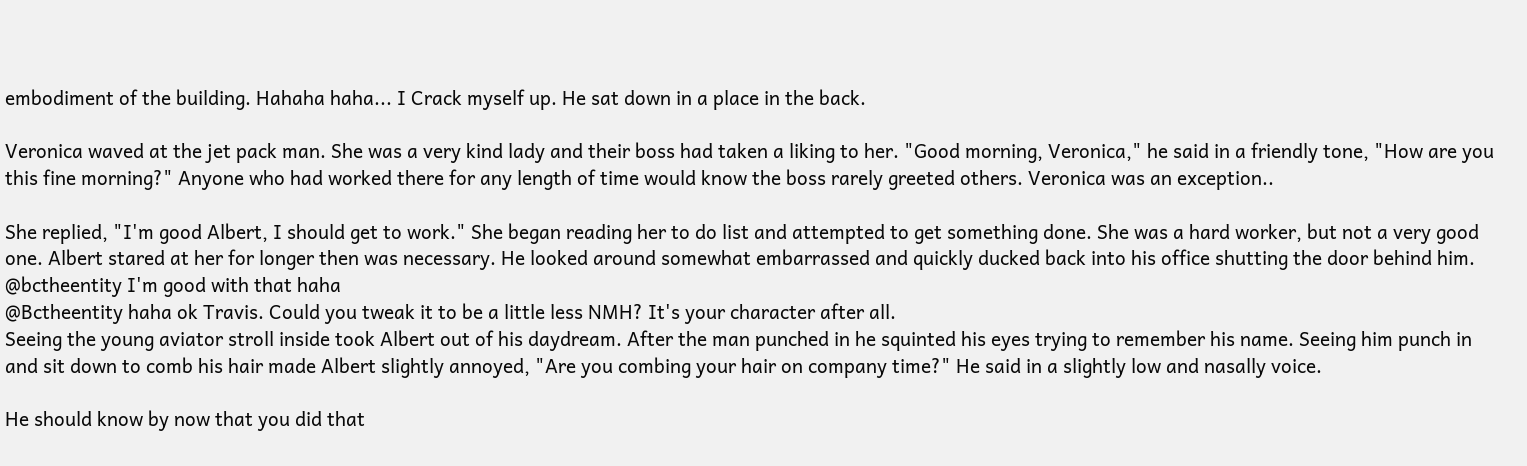embodiment of the building. Hahaha haha... I Crack myself up. He sat down in a place in the back.

Veronica waved at the jet pack man. She was a very kind lady and their boss had taken a liking to her. "Good morning, Veronica," he said in a friendly tone, "How are you this fine morning?" Anyone who had worked there for any length of time would know the boss rarely greeted others. Veronica was an exception..

She replied, "I'm good Albert, I should get to work." She began reading her to do list and attempted to get something done. She was a hard worker, but not a very good one. Albert stared at her for longer then was necessary. He looked around somewhat embarrassed and quickly ducked back into his office shutting the door behind him.
@bctheentity I'm good with that haha
@Bctheentity haha ok Travis. Could you tweak it to be a little less NMH? It's your character after all.
Seeing the young aviator stroll inside took Albert out of his daydream. After the man punched in he squinted his eyes trying to remember his name. Seeing him punch in and sit down to comb his hair made Albert slightly annoyed, "Are you combing your hair on company time?" He said in a slightly low and nasally voice.

He should know by now that you did that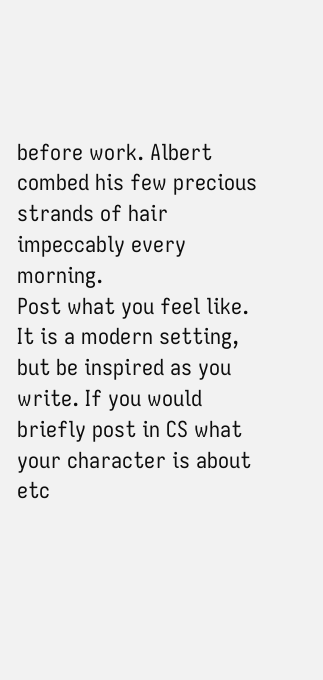before work. Albert combed his few precious strands of hair impeccably every morning.
Post what you feel like. It is a modern setting, but be inspired as you write. If you would briefly post in CS what your character is about etc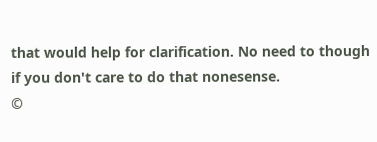that would help for clarification. No need to though if you don't care to do that nonesense.
©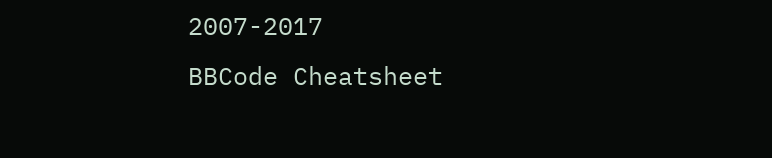2007-2017
BBCode Cheatsheet